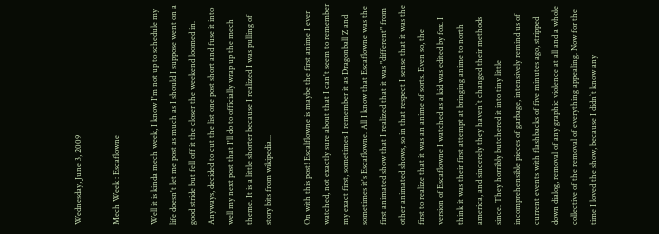Wednesday, June 3, 2009

Mech Week : Escaflowne

Well it is kinda mech week, I know I'm not up to schedule my life doesn't let me post as much as I should I suppose went on a good stride but fell off it the closer the weekend loomed in. Anyways, decided to cut the list one post short and fuse it into well my next post that I'll do to officially wrap up the mech theme. It is a little shorter because I realized I was pulling of story bits from wikipedia...

On with this post! Escalflowne is maybe the first anime I ever watched, not exactly sure about that I can't seem to remember my exact first, sometimes I remember it as Dragonball Z and sometimes it's Escaflowne. All I know that Escaflowne was the first animated show that I realized that it was "different" from other animated shows, so in that respect I sense that it was the first to realize that it was an anime of sorts. Even so, the version of Escaflowne I watched as a kid was edited by fox. I think it was their first attempt at bringing anime to north america, and sincerely they haven`t changed their methods since. They horribly butchered it into tiny little incomprehensible pieces of garbage, intensively remind us of current events with flashbacks of five minutes ago, stripped down dialog, removal of any graphic violence at all and a whole collective of the removal of everything appealing. Now for the time I loved the show, because I didn`t know any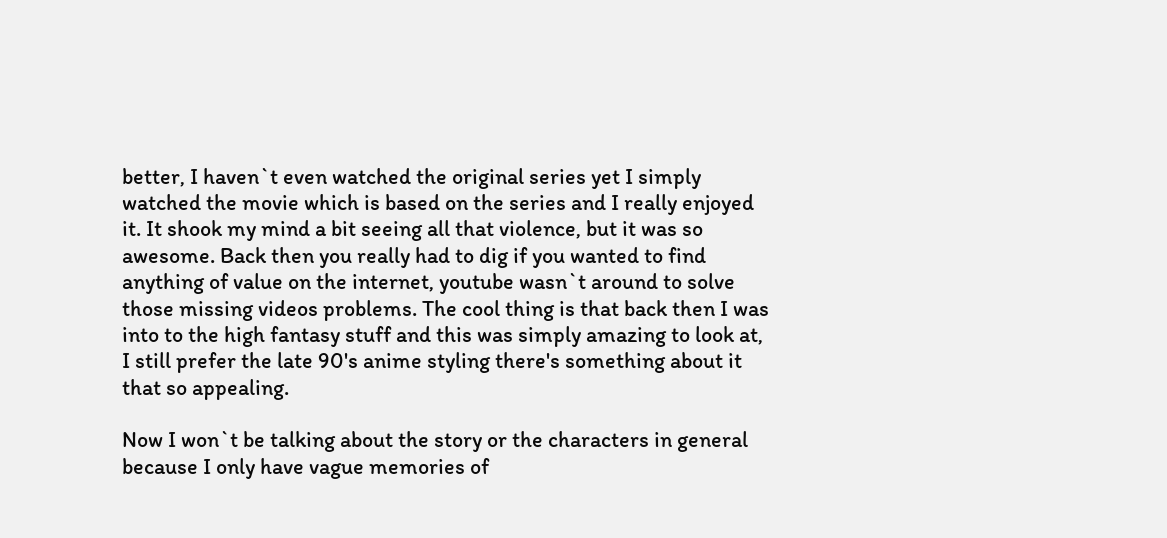better, I haven`t even watched the original series yet I simply watched the movie which is based on the series and I really enjoyed it. It shook my mind a bit seeing all that violence, but it was so awesome. Back then you really had to dig if you wanted to find anything of value on the internet, youtube wasn`t around to solve those missing videos problems. The cool thing is that back then I was into to the high fantasy stuff and this was simply amazing to look at, I still prefer the late 90's anime styling there's something about it that so appealing.

Now I won`t be talking about the story or the characters in general because I only have vague memories of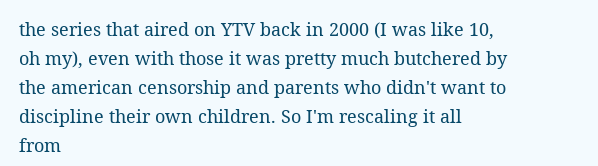the series that aired on YTV back in 2000 (I was like 10, oh my), even with those it was pretty much butchered by the american censorship and parents who didn't want to discipline their own children. So I'm rescaling it all from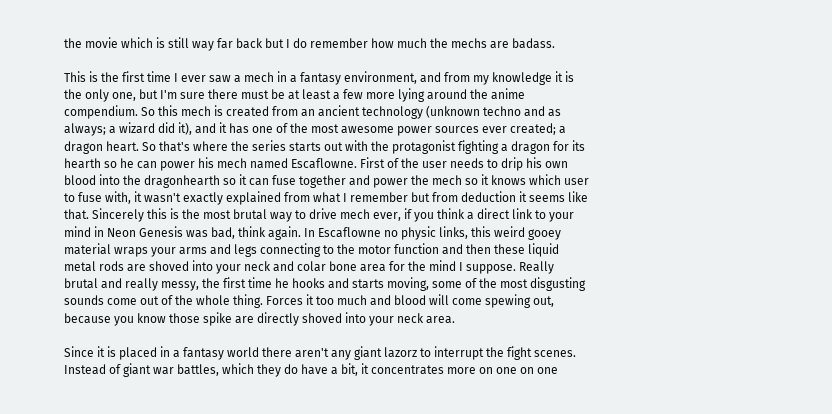the movie which is still way far back but I do remember how much the mechs are badass.

This is the first time I ever saw a mech in a fantasy environment, and from my knowledge it is the only one, but I'm sure there must be at least a few more lying around the anime compendium. So this mech is created from an ancient technology (unknown techno and as always; a wizard did it), and it has one of the most awesome power sources ever created; a dragon heart. So that's where the series starts out with the protagonist fighting a dragon for its hearth so he can power his mech named Escaflowne. First of the user needs to drip his own blood into the dragonhearth so it can fuse together and power the mech so it knows which user to fuse with, it wasn't exactly explained from what I remember but from deduction it seems like that. Sincerely this is the most brutal way to drive mech ever, if you think a direct link to your mind in Neon Genesis was bad, think again. In Escaflowne no physic links, this weird gooey material wraps your arms and legs connecting to the motor function and then these liquid metal rods are shoved into your neck and colar bone area for the mind I suppose. Really brutal and really messy, the first time he hooks and starts moving, some of the most disgusting sounds come out of the whole thing. Forces it too much and blood will come spewing out, because you know those spike are directly shoved into your neck area.

Since it is placed in a fantasy world there aren't any giant lazorz to interrupt the fight scenes. Instead of giant war battles, which they do have a bit, it concentrates more on one on one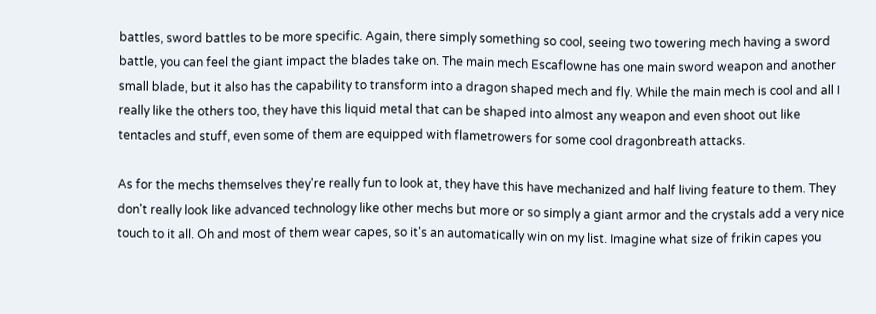battles, sword battles to be more specific. Again, there simply something so cool, seeing two towering mech having a sword battle, you can feel the giant impact the blades take on. The main mech Escaflowne has one main sword weapon and another small blade, but it also has the capability to transform into a dragon shaped mech and fly. While the main mech is cool and all I really like the others too, they have this liquid metal that can be shaped into almost any weapon and even shoot out like tentacles and stuff, even some of them are equipped with flametrowers for some cool dragonbreath attacks.

As for the mechs themselves they're really fun to look at, they have this have mechanized and half living feature to them. They don't really look like advanced technology like other mechs but more or so simply a giant armor and the crystals add a very nice touch to it all. Oh and most of them wear capes, so it's an automatically win on my list. Imagine what size of frikin capes you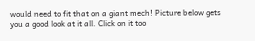would need to fit that on a giant mech! Picture below gets you a good look at it all. Click on it too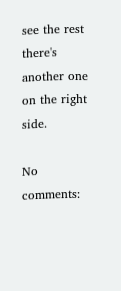see the rest there's another one on the right side.

No comments: